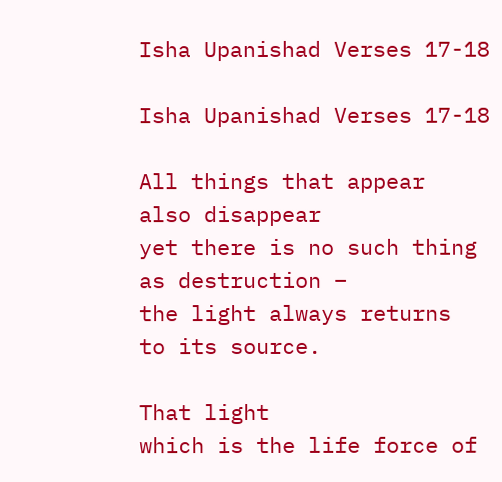Isha Upanishad Verses 17-18

Isha Upanishad Verses 17-18

All things that appear
also disappear
yet there is no such thing
as destruction –
the light always returns
to its source.

That light
which is the life force of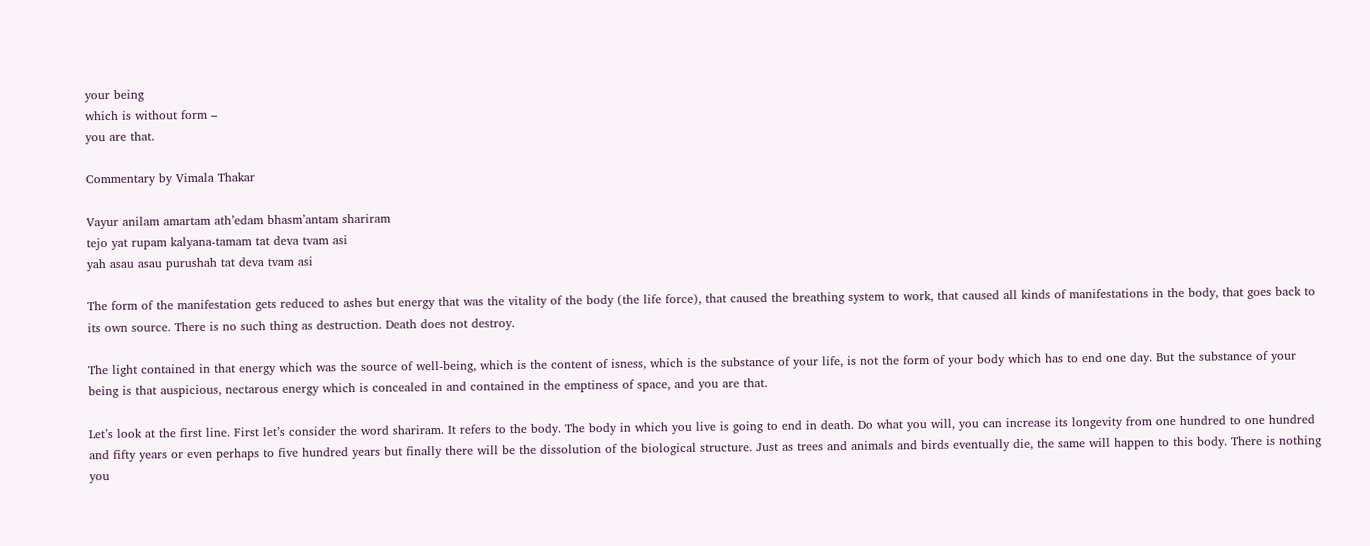your being
which is without form –
you are that.

Commentary by Vimala Thakar

Vayur anilam amartam ath’edam bhasm’antam shariram
tejo yat rupam kalyana-tamam tat deva tvam asi
yah asau asau purushah tat deva tvam asi

The form of the manifestation gets reduced to ashes but energy that was the vitality of the body (the life force), that caused the breathing system to work, that caused all kinds of manifestations in the body, that goes back to its own source. There is no such thing as destruction. Death does not destroy.

The light contained in that energy which was the source of well-being, which is the content of isness, which is the substance of your life, is not the form of your body which has to end one day. But the substance of your being is that auspicious, nectarous energy which is concealed in and contained in the emptiness of space, and you are that.

Let’s look at the first line. First let’s consider the word shariram. It refers to the body. The body in which you live is going to end in death. Do what you will, you can increase its longevity from one hundred to one hundred and fifty years or even perhaps to five hundred years but finally there will be the dissolution of the biological structure. Just as trees and animals and birds eventually die, the same will happen to this body. There is nothing you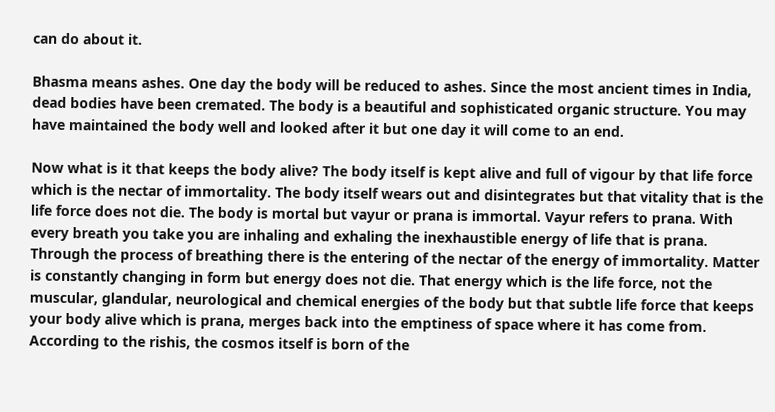can do about it.

Bhasma means ashes. One day the body will be reduced to ashes. Since the most ancient times in India, dead bodies have been cremated. The body is a beautiful and sophisticated organic structure. You may have maintained the body well and looked after it but one day it will come to an end.

Now what is it that keeps the body alive? The body itself is kept alive and full of vigour by that life force which is the nectar of immortality. The body itself wears out and disintegrates but that vitality that is the life force does not die. The body is mortal but vayur or prana is immortal. Vayur refers to prana. With every breath you take you are inhaling and exhaling the inexhaustible energy of life that is prana. Through the process of breathing there is the entering of the nectar of the energy of immortality. Matter is constantly changing in form but energy does not die. That energy which is the life force, not the muscular, glandular, neurological and chemical energies of the body but that subtle life force that keeps your body alive which is prana, merges back into the emptiness of space where it has come from. According to the rishis, the cosmos itself is born of the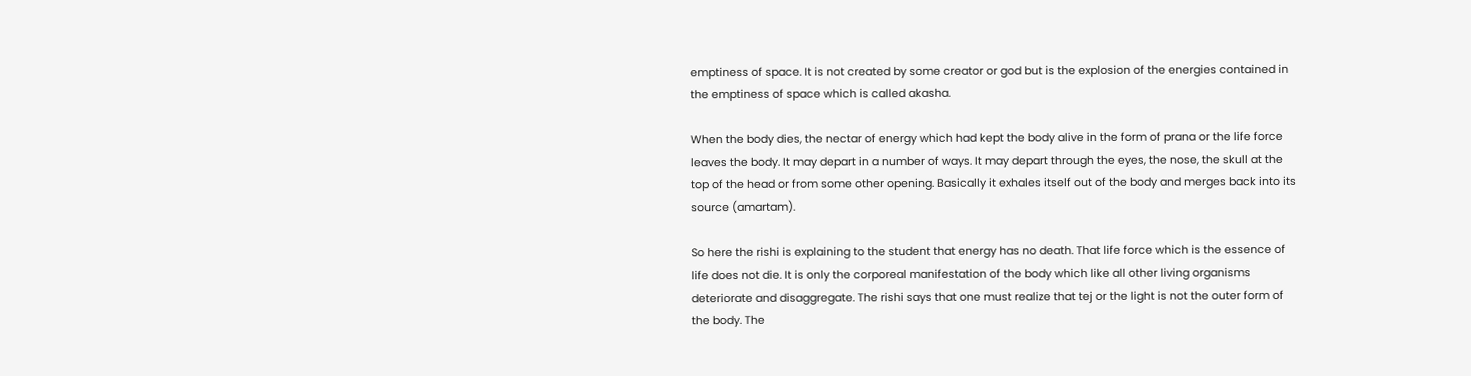emptiness of space. It is not created by some creator or god but is the explosion of the energies contained in the emptiness of space which is called akasha.

When the body dies, the nectar of energy which had kept the body alive in the form of prana or the life force leaves the body. It may depart in a number of ways. It may depart through the eyes, the nose, the skull at the top of the head or from some other opening. Basically it exhales itself out of the body and merges back into its source (amartam).

So here the rishi is explaining to the student that energy has no death. That life force which is the essence of life does not die. It is only the corporeal manifestation of the body which like all other living organisms deteriorate and disaggregate. The rishi says that one must realize that tej or the light is not the outer form of the body. The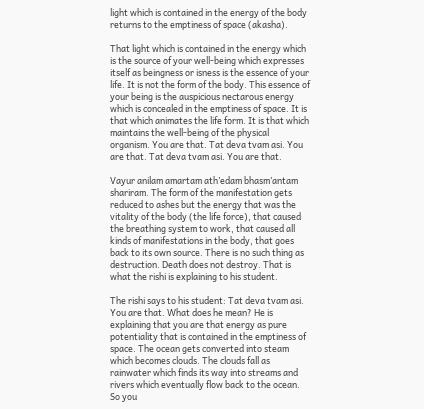light which is contained in the energy of the body returns to the emptiness of space (akasha).

That light which is contained in the energy which is the source of your well-being which expresses itself as beingness or isness is the essence of your life. It is not the form of the body. This essence of your being is the auspicious nectarous energy which is concealed in the emptiness of space. It is that which animates the life form. It is that which maintains the well-being of the physical organism. You are that. Tat deva tvam asi. You are that. Tat deva tvam asi. You are that.

Vayur anilam amartam ath’edam bhasm’antam shariram. The form of the manifestation gets reduced to ashes but the energy that was the vitality of the body (the life force), that caused the breathing system to work, that caused all kinds of manifestations in the body, that goes back to its own source. There is no such thing as destruction. Death does not destroy. That is what the rishi is explaining to his student.

The rishi says to his student: Tat deva tvam asi. You are that. What does he mean? He is explaining that you are that energy as pure potentiality that is contained in the emptiness of space. The ocean gets converted into steam which becomes clouds. The clouds fall as rainwater which finds its way into streams and rivers which eventually flow back to the ocean. So you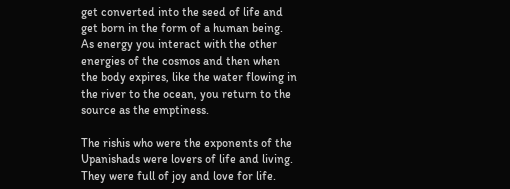get converted into the seed of life and get born in the form of a human being. As energy you interact with the other energies of the cosmos and then when the body expires, like the water flowing in the river to the ocean, you return to the source as the emptiness.

The rishis who were the exponents of the Upanishads were lovers of life and living. They were full of joy and love for life.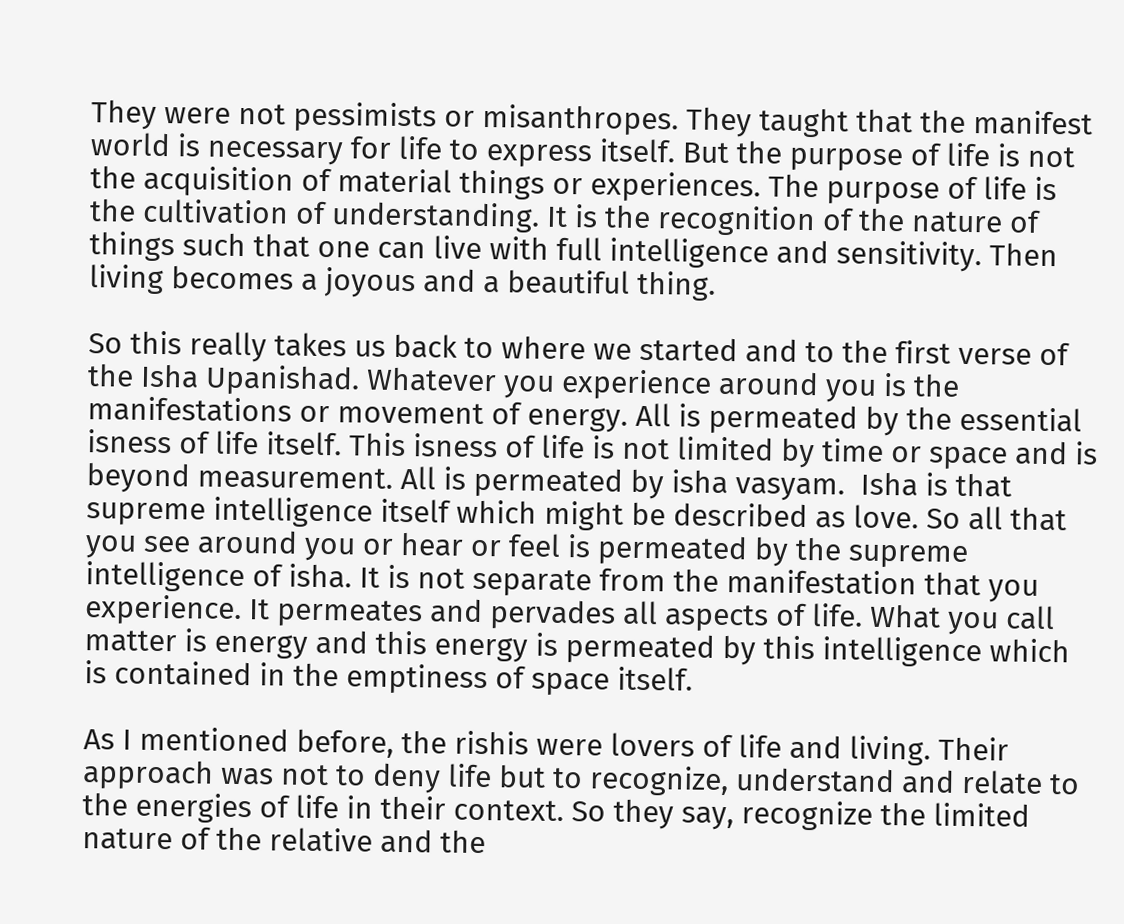They were not pessimists or misanthropes. They taught that the manifest world is necessary for life to express itself. But the purpose of life is not the acquisition of material things or experiences. The purpose of life is the cultivation of understanding. It is the recognition of the nature of things such that one can live with full intelligence and sensitivity. Then living becomes a joyous and a beautiful thing.

So this really takes us back to where we started and to the first verse of the Isha Upanishad. Whatever you experience around you is the manifestations or movement of energy. All is permeated by the essential isness of life itself. This isness of life is not limited by time or space and is beyond measurement. All is permeated by isha vasyam.  Isha is that supreme intelligence itself which might be described as love. So all that you see around you or hear or feel is permeated by the supreme intelligence of isha. It is not separate from the manifestation that you experience. It permeates and pervades all aspects of life. What you call matter is energy and this energy is permeated by this intelligence which is contained in the emptiness of space itself.

As I mentioned before, the rishis were lovers of life and living. Their approach was not to deny life but to recognize, understand and relate to the energies of life in their context. So they say, recognize the limited nature of the relative and the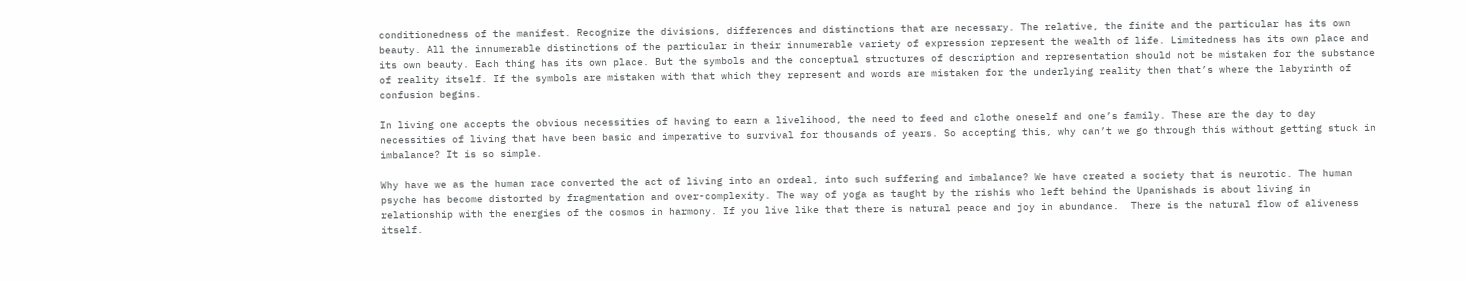conditionedness of the manifest. Recognize the divisions, differences and distinctions that are necessary. The relative, the finite and the particular has its own beauty. All the innumerable distinctions of the particular in their innumerable variety of expression represent the wealth of life. Limitedness has its own place and its own beauty. Each thing has its own place. But the symbols and the conceptual structures of description and representation should not be mistaken for the substance of reality itself. If the symbols are mistaken with that which they represent and words are mistaken for the underlying reality then that’s where the labyrinth of confusion begins.

In living one accepts the obvious necessities of having to earn a livelihood, the need to feed and clothe oneself and one’s family. These are the day to day necessities of living that have been basic and imperative to survival for thousands of years. So accepting this, why can’t we go through this without getting stuck in imbalance? It is so simple.

Why have we as the human race converted the act of living into an ordeal, into such suffering and imbalance? We have created a society that is neurotic. The human psyche has become distorted by fragmentation and over-complexity. The way of yoga as taught by the rishis who left behind the Upanishads is about living in relationship with the energies of the cosmos in harmony. If you live like that there is natural peace and joy in abundance.  There is the natural flow of aliveness itself.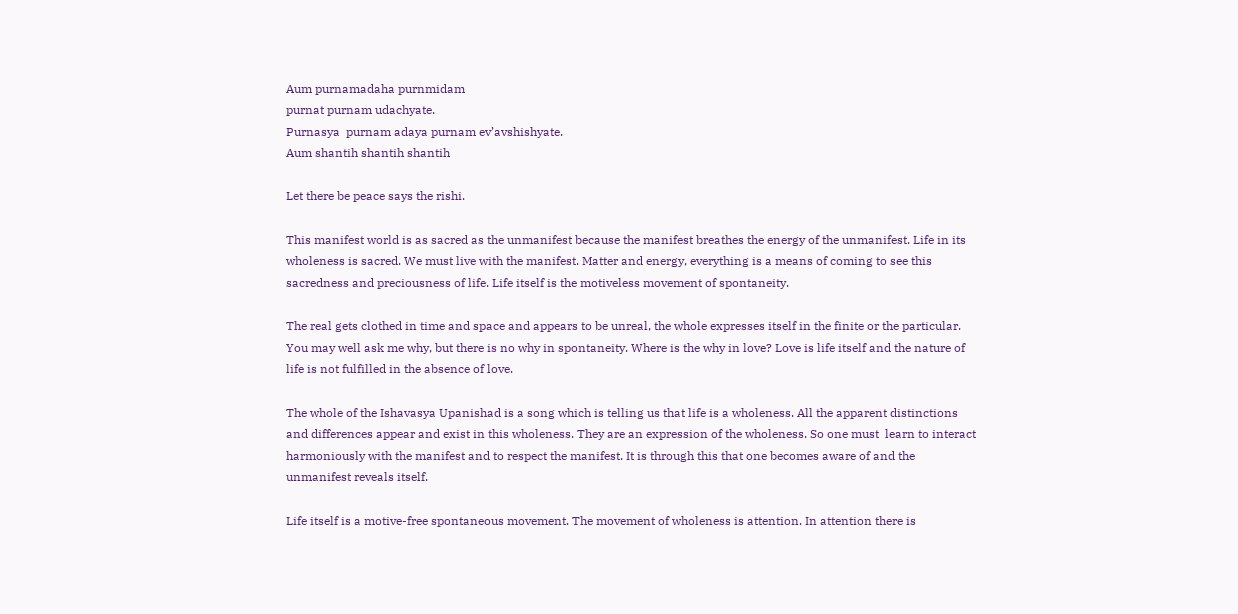Aum purnamadaha purnmidam
purnat purnam udachyate.
Purnasya  purnam adaya purnam ev’avshishyate.
Aum shantih shantih shantih

Let there be peace says the rishi.

This manifest world is as sacred as the unmanifest because the manifest breathes the energy of the unmanifest. Life in its wholeness is sacred. We must live with the manifest. Matter and energy, everything is a means of coming to see this sacredness and preciousness of life. Life itself is the motiveless movement of spontaneity.

The real gets clothed in time and space and appears to be unreal, the whole expresses itself in the finite or the particular. You may well ask me why, but there is no why in spontaneity. Where is the why in love? Love is life itself and the nature of life is not fulfilled in the absence of love.

The whole of the Ishavasya Upanishad is a song which is telling us that life is a wholeness. All the apparent distinctions and differences appear and exist in this wholeness. They are an expression of the wholeness. So one must  learn to interact harmoniously with the manifest and to respect the manifest. It is through this that one becomes aware of and the unmanifest reveals itself.

Life itself is a motive-free spontaneous movement. The movement of wholeness is attention. In attention there is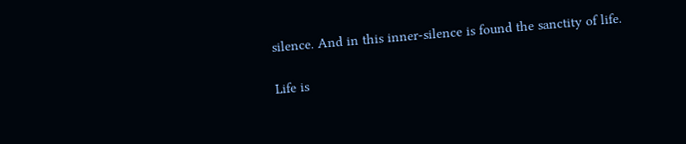silence. And in this inner-silence is found the sanctity of life.

Life is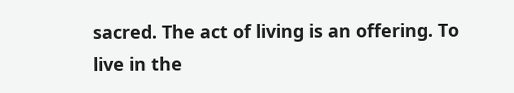sacred. The act of living is an offering. To live in the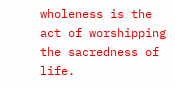wholeness is the act of worshipping the sacredness of life.